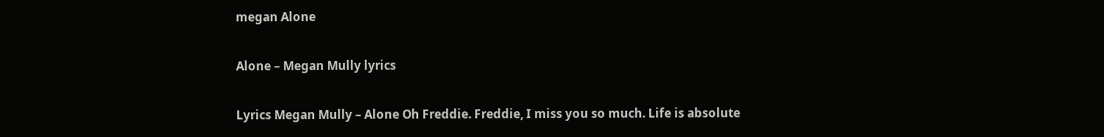megan Alone

Alone – Megan Mully lyrics

Lyrics Megan Mully – Alone Oh Freddie. Freddie, I miss you so much. Life is absolute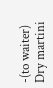-(to waiter) Dry martini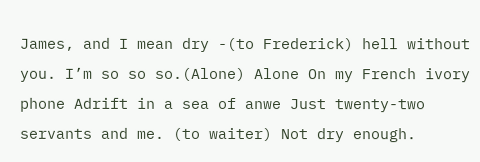James, and I mean dry -(to Frederick) hell without you. I’m so so so.(Alone) Alone On my French ivory phone Adrift in a sea of anwe Just twenty-two servants and me. (to waiter) Not dry enough.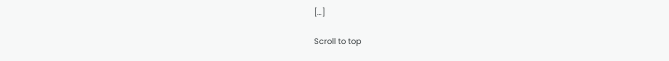[…]

Scroll to top